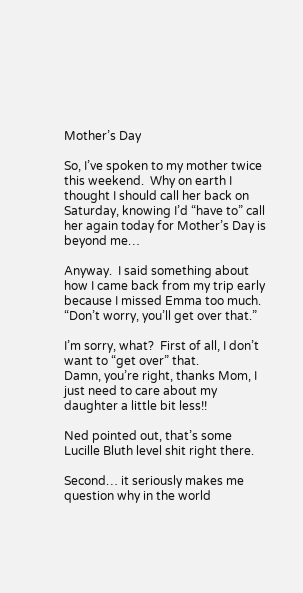Mother’s Day

So, I’ve spoken to my mother twice this weekend.  Why on earth I thought I should call her back on Saturday, knowing I’d “have to” call her again today for Mother’s Day is beyond me…

Anyway.  I said something about how I came back from my trip early because I missed Emma too much.
“Don’t worry, you’ll get over that.”

I’m sorry, what?  First of all, I don’t want to “get over” that.
Damn, you’re right, thanks Mom, I just need to care about my daughter a little bit less!!

Ned pointed out, that’s some Lucille Bluth level shit right there.

Second… it seriously makes me question why in the world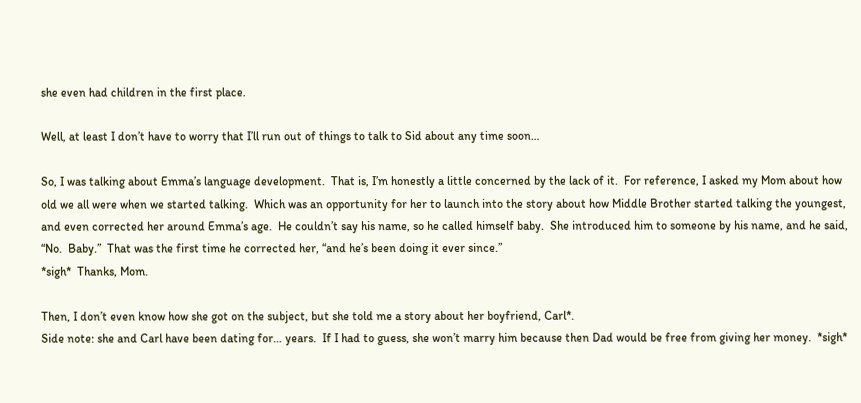she even had children in the first place.

Well, at least I don’t have to worry that I’ll run out of things to talk to Sid about any time soon…

So, I was talking about Emma’s language development.  That is, I’m honestly a little concerned by the lack of it.  For reference, I asked my Mom about how old we all were when we started talking.  Which was an opportunity for her to launch into the story about how Middle Brother started talking the youngest, and even corrected her around Emma’s age.  He couldn’t say his name, so he called himself baby.  She introduced him to someone by his name, and he said, “No.  Baby.”  That was the first time he corrected her, “and he’s been doing it ever since.”
*sigh*  Thanks, Mom.

Then, I don’t even know how she got on the subject, but she told me a story about her boyfriend, Carl*.
Side note: she and Carl have been dating for… years.  If I had to guess, she won’t marry him because then Dad would be free from giving her money.  *sigh*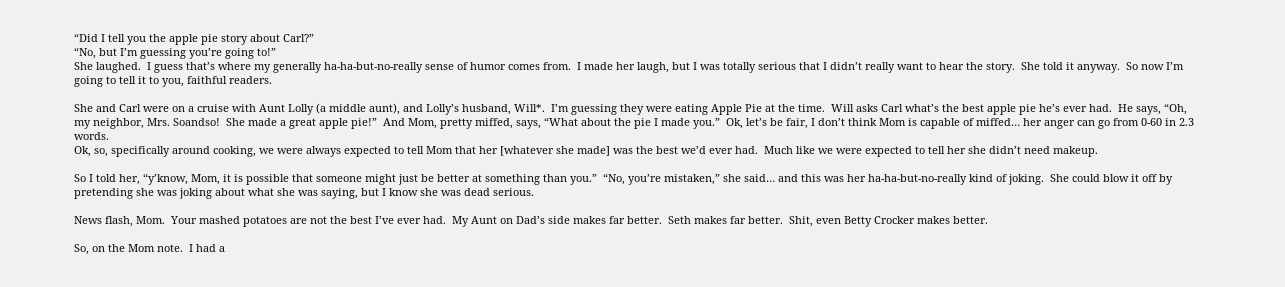“Did I tell you the apple pie story about Carl?”
“No, but I’m guessing you’re going to!”
She laughed.  I guess that’s where my generally ha-ha-but-no-really sense of humor comes from.  I made her laugh, but I was totally serious that I didn’t really want to hear the story.  She told it anyway.  So now I’m going to tell it to you, faithful readers.

She and Carl were on a cruise with Aunt Lolly (a middle aunt), and Lolly’s husband, Will*.  I’m guessing they were eating Apple Pie at the time.  Will asks Carl what’s the best apple pie he’s ever had.  He says, “Oh, my neighbor, Mrs. Soandso!  She made a great apple pie!”  And Mom, pretty miffed, says, “What about the pie I made you.”  Ok, let’s be fair, I don’t think Mom is capable of miffed… her anger can go from 0-60 in 2.3 words.
Ok, so, specifically around cooking, we were always expected to tell Mom that her [whatever she made] was the best we’d ever had.  Much like we were expected to tell her she didn’t need makeup.

So I told her, “y’know, Mom, it is possible that someone might just be better at something than you.”  “No, you’re mistaken,” she said… and this was her ha-ha-but-no-really kind of joking.  She could blow it off by pretending she was joking about what she was saying, but I know she was dead serious.

News flash, Mom.  Your mashed potatoes are not the best I’ve ever had.  My Aunt on Dad’s side makes far better.  Seth makes far better.  Shit, even Betty Crocker makes better.

So, on the Mom note.  I had a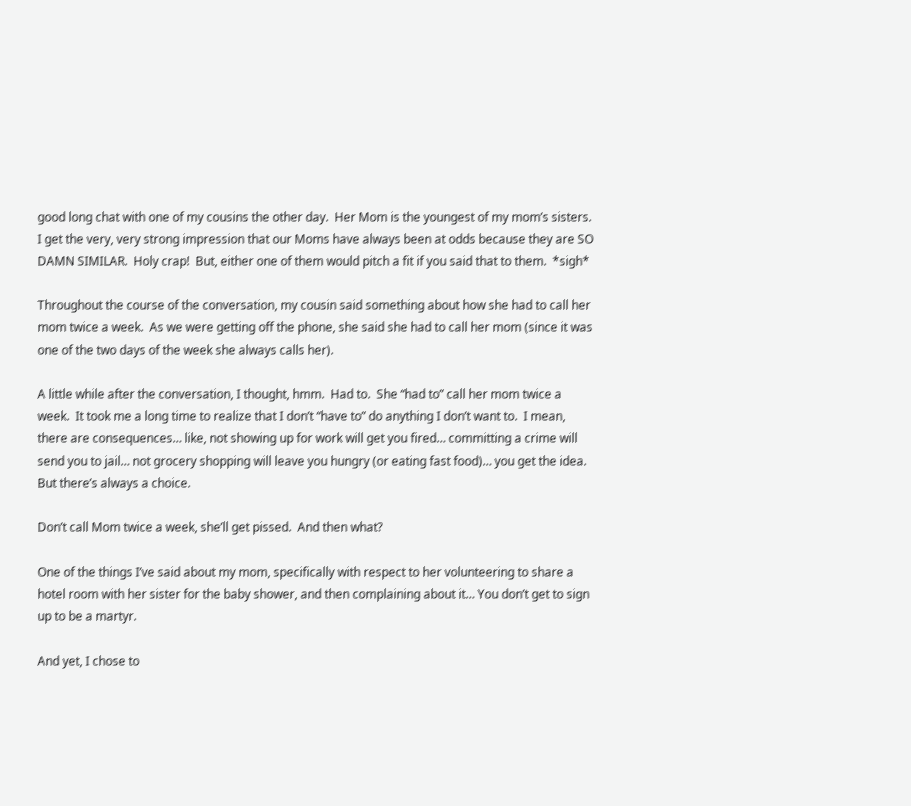good long chat with one of my cousins the other day.  Her Mom is the youngest of my mom’s sisters.  I get the very, very strong impression that our Moms have always been at odds because they are SO DAMN SIMILAR.  Holy crap!  But, either one of them would pitch a fit if you said that to them.  *sigh*

Throughout the course of the conversation, my cousin said something about how she had to call her mom twice a week.  As we were getting off the phone, she said she had to call her mom (since it was one of the two days of the week she always calls her).

A little while after the conversation, I thought, hmm.  Had to.  She “had to” call her mom twice a week.  It took me a long time to realize that I don’t “have to” do anything I don’t want to.  I mean, there are consequences… like, not showing up for work will get you fired… committing a crime will send you to jail… not grocery shopping will leave you hungry (or eating fast food)… you get the idea.  But there’s always a choice.

Don’t call Mom twice a week, she’ll get pissed.  And then what?

One of the things I’ve said about my mom, specifically with respect to her volunteering to share a hotel room with her sister for the baby shower, and then complaining about it… You don’t get to sign up to be a martyr.

And yet, I chose to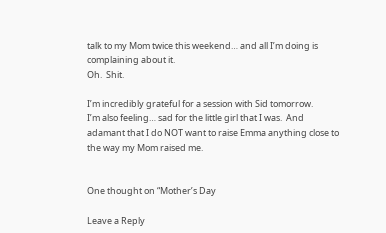talk to my Mom twice this weekend… and all I’m doing is complaining about it.
Oh.  Shit.

I’m incredibly grateful for a session with Sid tomorrow.
I’m also feeling… sad for the little girl that I was.  And adamant that I do NOT want to raise Emma anything close to the way my Mom raised me.


One thought on “Mother’s Day

Leave a Reply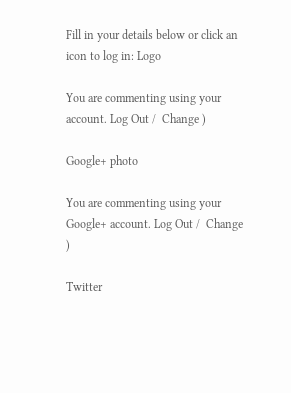Fill in your details below or click an icon to log in: Logo

You are commenting using your account. Log Out /  Change )

Google+ photo

You are commenting using your Google+ account. Log Out /  Change )

Twitter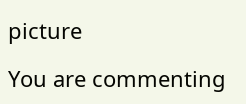picture

You are commenting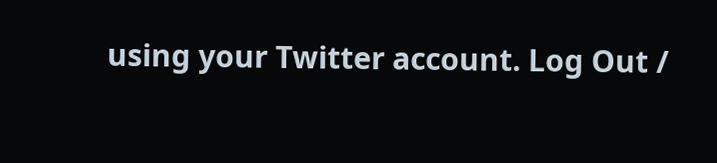using your Twitter account. Log Out /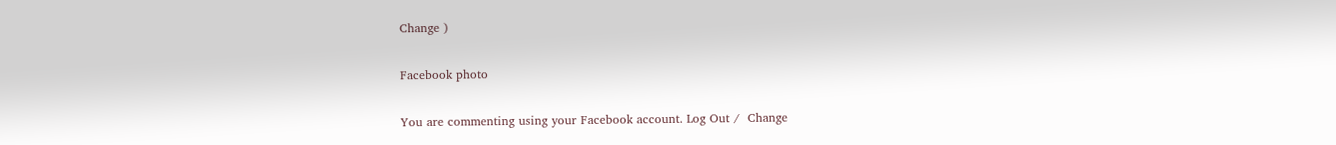Change )

Facebook photo

You are commenting using your Facebook account. Log Out /  Change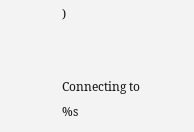)


Connecting to %s